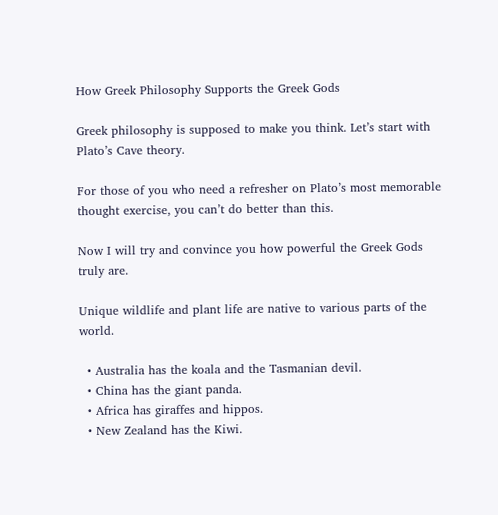How Greek Philosophy Supports the Greek Gods

Greek philosophy is supposed to make you think. Let’s start with Plato’s Cave theory.

For those of you who need a refresher on Plato’s most memorable thought exercise, you can’t do better than this.

Now I will try and convince you how powerful the Greek Gods truly are.

Unique wildlife and plant life are native to various parts of the world.

  • Australia has the koala and the Tasmanian devil.
  • China has the giant panda.
  • Africa has giraffes and hippos.
  • New Zealand has the Kiwi.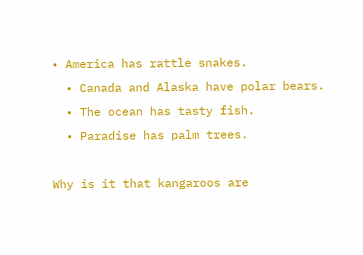• America has rattle snakes.
  • Canada and Alaska have polar bears.
  • The ocean has tasty fish.
  • Paradise has palm trees.

Why is it that kangaroos are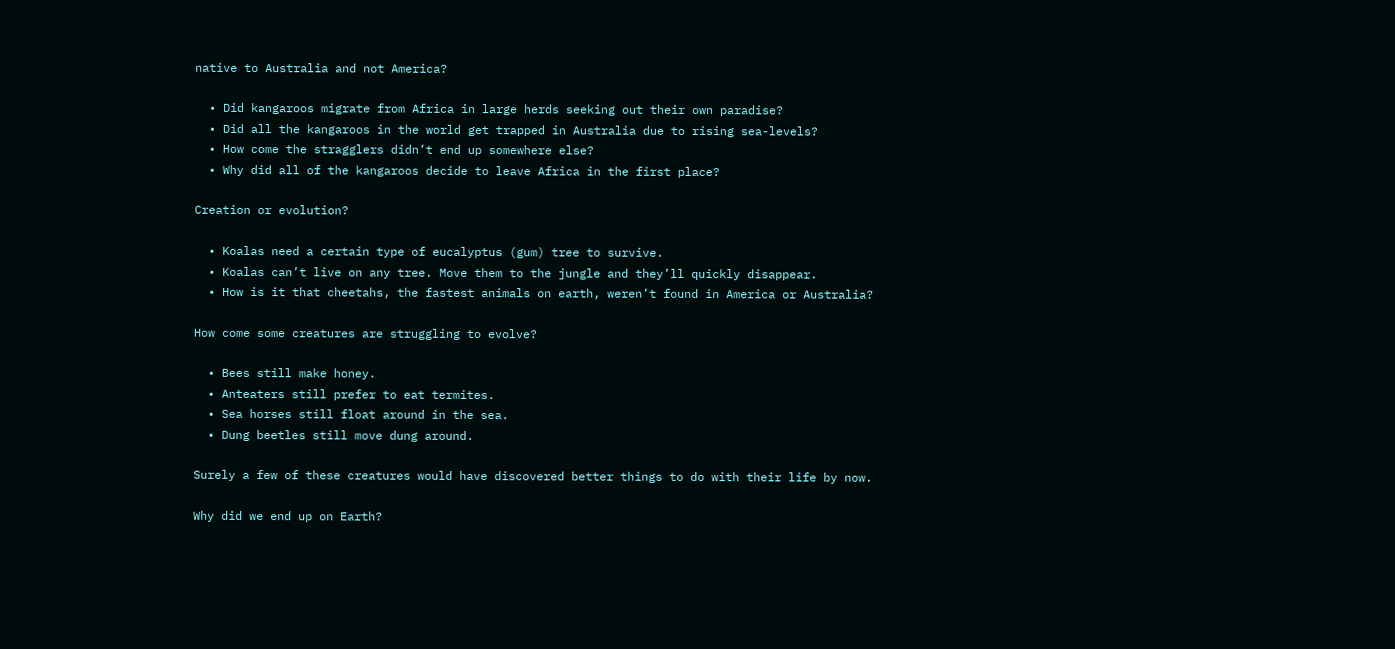native to Australia and not America?

  • Did kangaroos migrate from Africa in large herds seeking out their own paradise?
  • Did all the kangaroos in the world get trapped in Australia due to rising sea-levels?
  • How come the stragglers didn’t end up somewhere else?
  • Why did all of the kangaroos decide to leave Africa in the first place?

Creation or evolution?

  • Koalas need a certain type of eucalyptus (gum) tree to survive.
  • Koalas can’t live on any tree. Move them to the jungle and they’ll quickly disappear.
  • How is it that cheetahs, the fastest animals on earth, weren’t found in America or Australia?

How come some creatures are struggling to evolve?

  • Bees still make honey.
  • Anteaters still prefer to eat termites.
  • Sea horses still float around in the sea.
  • Dung beetles still move dung around.

Surely a few of these creatures would have discovered better things to do with their life by now.

Why did we end up on Earth?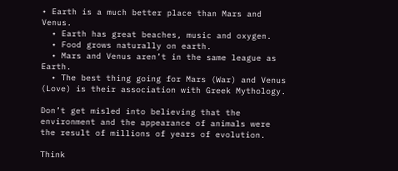• Earth is a much better place than Mars and Venus.
  • Earth has great beaches, music and oxygen.
  • Food grows naturally on earth.
  • Mars and Venus aren’t in the same league as Earth.
  • The best thing going for Mars (War) and Venus (Love) is their association with Greek Mythology.

Don’t get misled into believing that the environment and the appearance of animals were the result of millions of years of evolution.

Think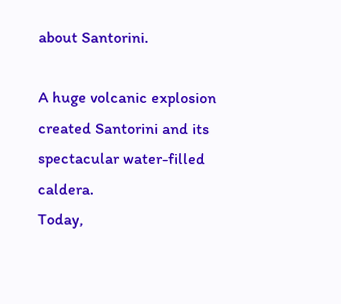about Santorini.

A huge volcanic explosion created Santorini and its spectacular water-filled caldera.
Today,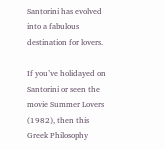Santorini has evolved into a fabulous destination for lovers.

If you’ve holidayed on Santorini or seen the movie Summer Lovers (1982), then this Greek Philosophy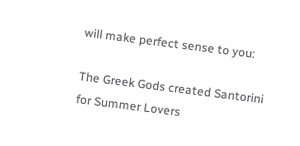will make perfect sense to you:

The Greek Gods created Santorini for Summer Lovers